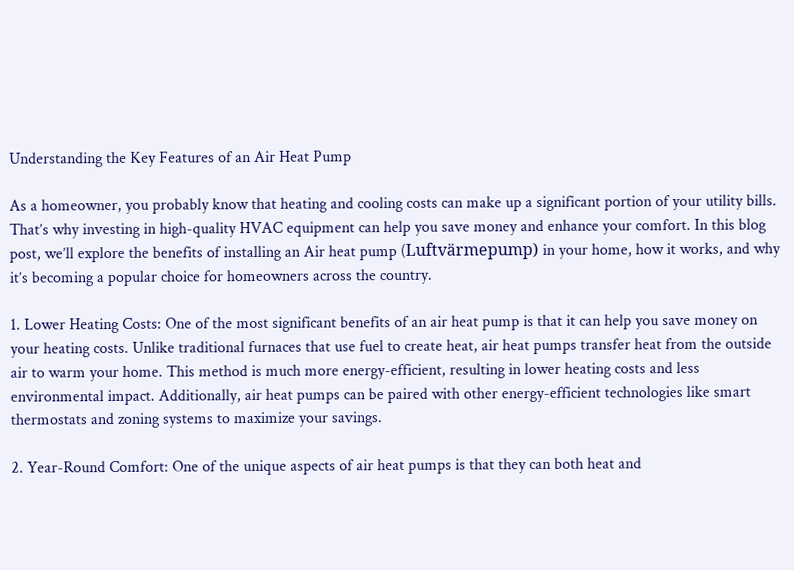Understanding the Key Features of an Air Heat Pump

As a homeowner, you probably know that heating and cooling costs can make up a significant portion of your utility bills. That’s why investing in high-quality HVAC equipment can help you save money and enhance your comfort. In this blog post, we’ll explore the benefits of installing an Air heat pump (Luftvärmepump) in your home, how it works, and why it’s becoming a popular choice for homeowners across the country.

1. Lower Heating Costs: One of the most significant benefits of an air heat pump is that it can help you save money on your heating costs. Unlike traditional furnaces that use fuel to create heat, air heat pumps transfer heat from the outside air to warm your home. This method is much more energy-efficient, resulting in lower heating costs and less environmental impact. Additionally, air heat pumps can be paired with other energy-efficient technologies like smart thermostats and zoning systems to maximize your savings.

2. Year-Round Comfort: One of the unique aspects of air heat pumps is that they can both heat and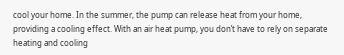cool your home. In the summer, the pump can release heat from your home, providing a cooling effect. With an air heat pump, you don’t have to rely on separate heating and cooling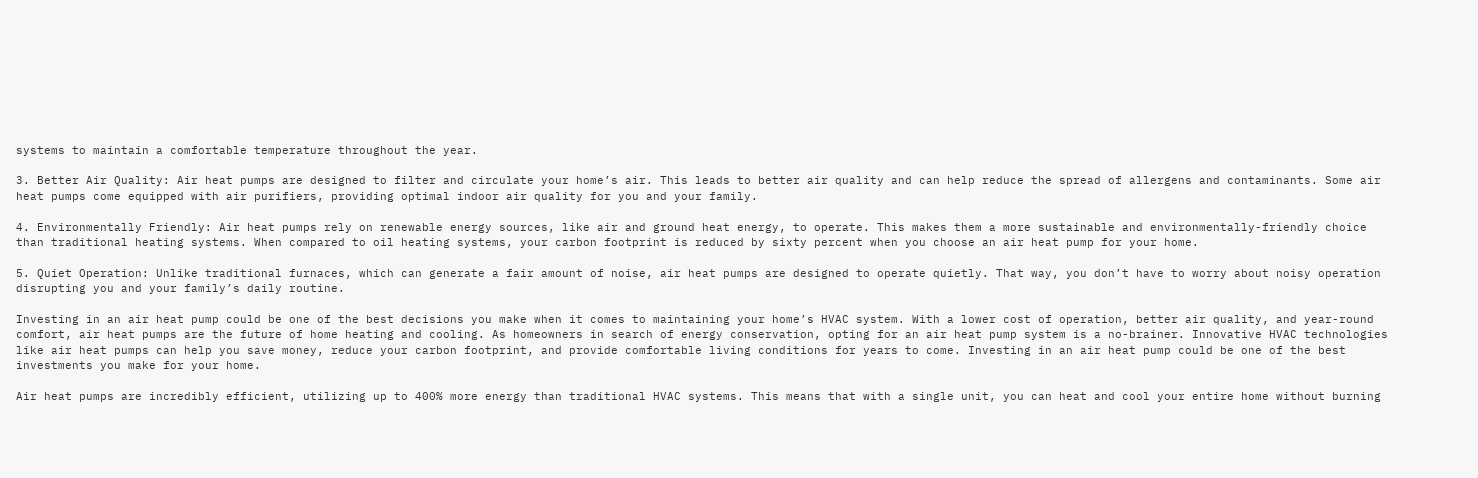systems to maintain a comfortable temperature throughout the year.

3. Better Air Quality: Air heat pumps are designed to filter and circulate your home’s air. This leads to better air quality and can help reduce the spread of allergens and contaminants. Some air heat pumps come equipped with air purifiers, providing optimal indoor air quality for you and your family.

4. Environmentally Friendly: Air heat pumps rely on renewable energy sources, like air and ground heat energy, to operate. This makes them a more sustainable and environmentally-friendly choice than traditional heating systems. When compared to oil heating systems, your carbon footprint is reduced by sixty percent when you choose an air heat pump for your home.

5. Quiet Operation: Unlike traditional furnaces, which can generate a fair amount of noise, air heat pumps are designed to operate quietly. That way, you don’t have to worry about noisy operation disrupting you and your family’s daily routine.

Investing in an air heat pump could be one of the best decisions you make when it comes to maintaining your home’s HVAC system. With a lower cost of operation, better air quality, and year-round comfort, air heat pumps are the future of home heating and cooling. As homeowners in search of energy conservation, opting for an air heat pump system is a no-brainer. Innovative HVAC technologies like air heat pumps can help you save money, reduce your carbon footprint, and provide comfortable living conditions for years to come. Investing in an air heat pump could be one of the best investments you make for your home.

Air heat pumps are incredibly efficient, utilizing up to 400% more energy than traditional HVAC systems. This means that with a single unit, you can heat and cool your entire home without burning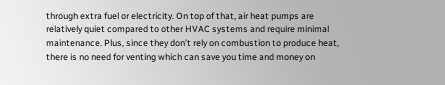through extra fuel or electricity. On top of that, air heat pumps are relatively quiet compared to other HVAC systems and require minimal maintenance. Plus, since they don’t rely on combustion to produce heat, there is no need for venting which can save you time and money on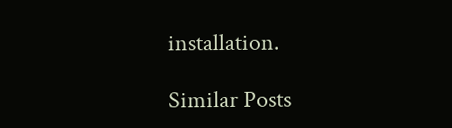installation.

Similar Posts